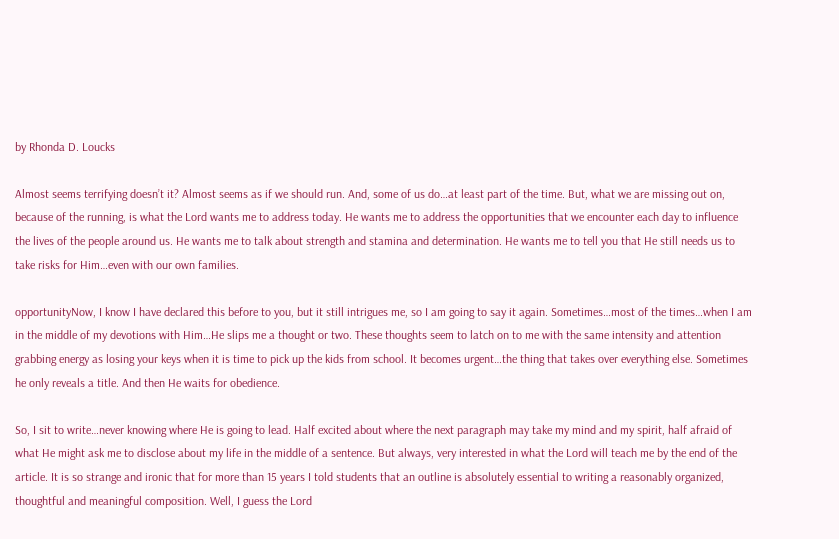by Rhonda D. Loucks

Almost seems terrifying doesn’t it? Almost seems as if we should run. And, some of us do…at least part of the time. But, what we are missing out on, because of the running, is what the Lord wants me to address today. He wants me to address the opportunities that we encounter each day to influence the lives of the people around us. He wants me to talk about strength and stamina and determination. He wants me to tell you that He still needs us to take risks for Him…even with our own families.

opportunityNow, I know I have declared this before to you, but it still intrigues me, so I am going to say it again. Sometimes…most of the times…when I am in the middle of my devotions with Him…He slips me a thought or two. These thoughts seem to latch on to me with the same intensity and attention grabbing energy as losing your keys when it is time to pick up the kids from school. It becomes urgent…the thing that takes over everything else. Sometimes he only reveals a title. And then He waits for obedience.

So, I sit to write…never knowing where He is going to lead. Half excited about where the next paragraph may take my mind and my spirit, half afraid of what He might ask me to disclose about my life in the middle of a sentence. But always, very interested in what the Lord will teach me by the end of the article. It is so strange and ironic that for more than 15 years I told students that an outline is absolutely essential to writing a reasonably organized, thoughtful and meaningful composition. Well, I guess the Lord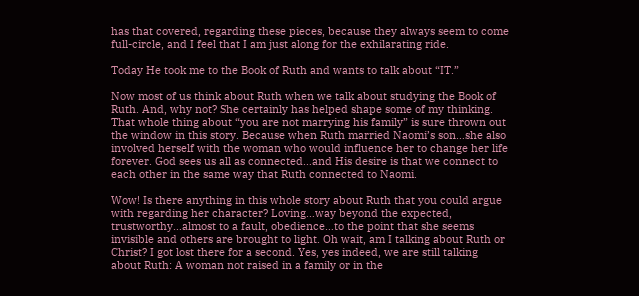has that covered, regarding these pieces, because they always seem to come full-circle, and I feel that I am just along for the exhilarating ride.

Today He took me to the Book of Ruth and wants to talk about “IT.”

Now most of us think about Ruth when we talk about studying the Book of Ruth. And, why not? She certainly has helped shape some of my thinking. That whole thing about “you are not marrying his family” is sure thrown out the window in this story. Because when Ruth married Naomi’s son…she also involved herself with the woman who would influence her to change her life forever. God sees us all as connected…and His desire is that we connect to each other in the same way that Ruth connected to Naomi.

Wow! Is there anything in this whole story about Ruth that you could argue with regarding her character? Loving…way beyond the expected, trustworthy…almost to a fault, obedience…to the point that she seems invisible and others are brought to light. Oh wait, am I talking about Ruth or Christ? I got lost there for a second. Yes, yes indeed, we are still talking about Ruth: A woman not raised in a family or in the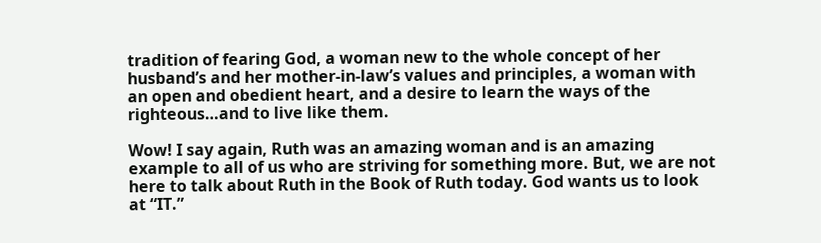tradition of fearing God, a woman new to the whole concept of her husband’s and her mother-in-law’s values and principles, a woman with an open and obedient heart, and a desire to learn the ways of the righteous…and to live like them.

Wow! I say again, Ruth was an amazing woman and is an amazing example to all of us who are striving for something more. But, we are not here to talk about Ruth in the Book of Ruth today. God wants us to look at “IT.”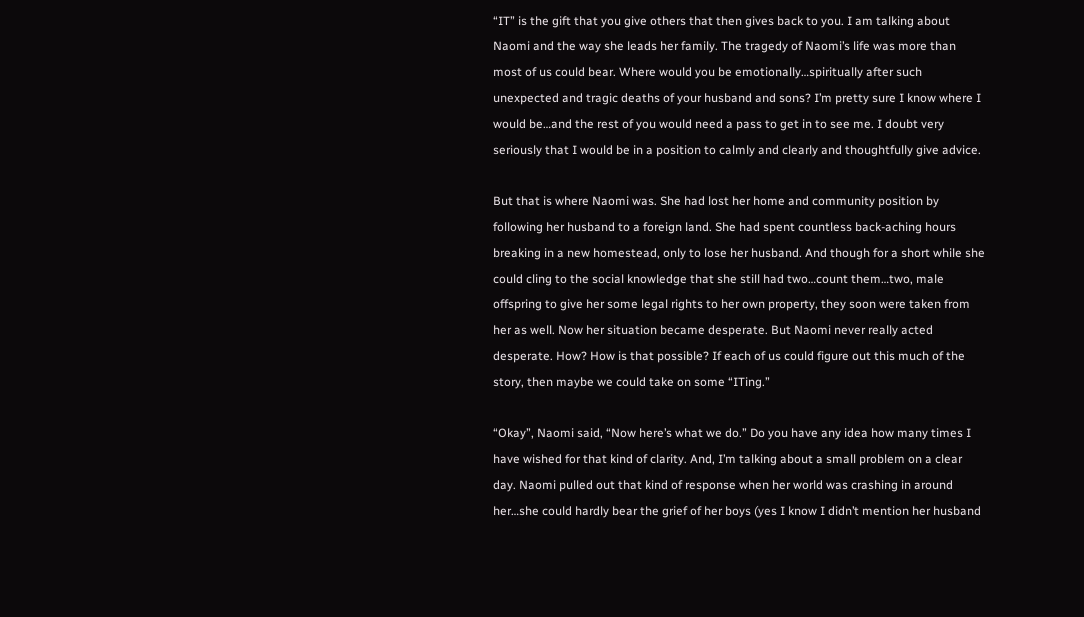“IT” is the gift that you give others that then gives back to you. I am talking about Naomi and the way she leads her family. The tragedy of Naomi’s life was more than most of us could bear. Where would you be emotionally…spiritually after such unexpected and tragic deaths of your husband and sons? I’m pretty sure I know where I would be…and the rest of you would need a pass to get in to see me. I doubt very seriously that I would be in a position to calmly and clearly and thoughtfully give advice.

But that is where Naomi was. She had lost her home and community position by following her husband to a foreign land. She had spent countless back-aching hours breaking in a new homestead, only to lose her husband. And though for a short while she could cling to the social knowledge that she still had two…count them…two, male offspring to give her some legal rights to her own property, they soon were taken from her as well. Now her situation became desperate. But Naomi never really acted desperate. How? How is that possible? If each of us could figure out this much of the story, then maybe we could take on some “ITing.”

“Okay”, Naomi said, “Now here’s what we do.” Do you have any idea how many times I have wished for that kind of clarity. And, I’m talking about a small problem on a clear day. Naomi pulled out that kind of response when her world was crashing in around her…she could hardly bear the grief of her boys (yes I know I didn’t mention her husband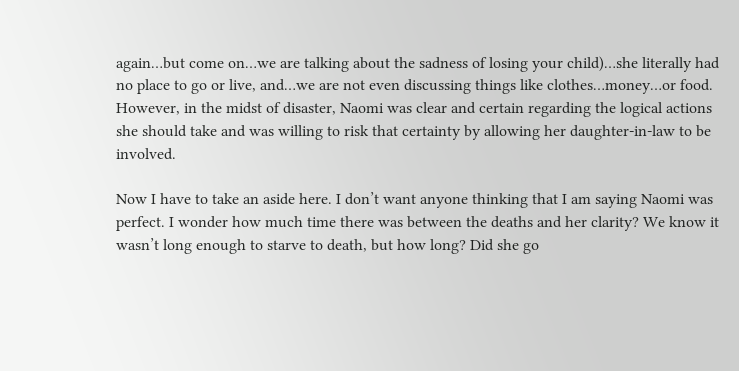again…but come on…we are talking about the sadness of losing your child)…she literally had no place to go or live, and…we are not even discussing things like clothes…money…or food. However, in the midst of disaster, Naomi was clear and certain regarding the logical actions she should take and was willing to risk that certainty by allowing her daughter-in-law to be involved.

Now I have to take an aside here. I don’t want anyone thinking that I am saying Naomi was perfect. I wonder how much time there was between the deaths and her clarity? We know it wasn’t long enough to starve to death, but how long? Did she go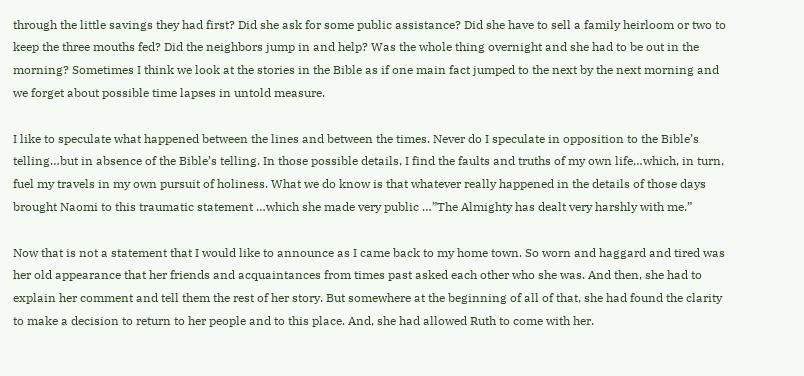through the little savings they had first? Did she ask for some public assistance? Did she have to sell a family heirloom or two to keep the three mouths fed? Did the neighbors jump in and help? Was the whole thing overnight and she had to be out in the morning? Sometimes I think we look at the stories in the Bible as if one main fact jumped to the next by the next morning and we forget about possible time lapses in untold measure.

I like to speculate what happened between the lines and between the times. Never do I speculate in opposition to the Bible’s telling…but in absence of the Bible’s telling. In those possible details, I find the faults and truths of my own life…which, in turn, fuel my travels in my own pursuit of holiness. What we do know is that whatever really happened in the details of those days brought Naomi to this traumatic statement …which she made very public …”The Almighty has dealt very harshly with me.”

Now that is not a statement that I would like to announce as I came back to my home town. So worn and haggard and tired was her old appearance that her friends and acquaintances from times past asked each other who she was. And then, she had to explain her comment and tell them the rest of her story. But somewhere at the beginning of all of that, she had found the clarity to make a decision to return to her people and to this place. And, she had allowed Ruth to come with her.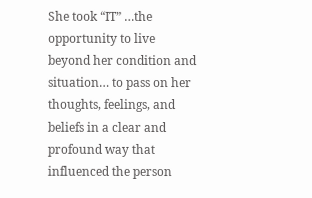She took “IT” …the opportunity to live beyond her condition and situation… to pass on her thoughts, feelings, and beliefs in a clear and profound way that influenced the person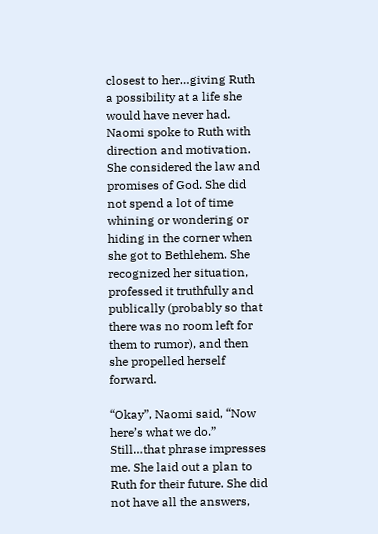closest to her…giving Ruth a possibility at a life she would have never had. Naomi spoke to Ruth with direction and motivation. She considered the law and promises of God. She did not spend a lot of time whining or wondering or hiding in the corner when she got to Bethlehem. She recognized her situation, professed it truthfully and publically (probably so that there was no room left for them to rumor), and then she propelled herself forward.

“Okay”, Naomi said, “Now here’s what we do.” Still…that phrase impresses me. She laid out a plan to Ruth for their future. She did not have all the answers,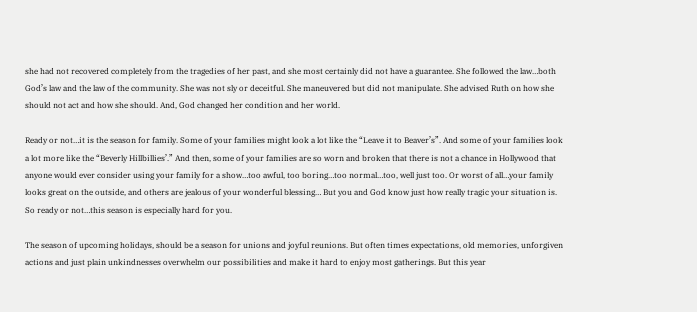she had not recovered completely from the tragedies of her past, and she most certainly did not have a guarantee. She followed the law…both God’s law and the law of the community. She was not sly or deceitful. She maneuvered but did not manipulate. She advised Ruth on how she should not act and how she should. And, God changed her condition and her world.

Ready or not…it is the season for family. Some of your families might look a lot like the “Leave it to Beaver’s”. And some of your families look a lot more like the “Beverly Hillbillies’.” And then, some of your families are so worn and broken that there is not a chance in Hollywood that anyone would ever consider using your family for a show…too awful, too boring…too normal…too, well just too. Or worst of all…your family looks great on the outside, and others are jealous of your wonderful blessing… But you and God know just how really tragic your situation is. So ready or not…this season is especially hard for you.

The season of upcoming holidays, should be a season for unions and joyful reunions. But often times expectations, old memories, unforgiven actions and just plain unkindnesses overwhelm our possibilities and make it hard to enjoy most gatherings. But this year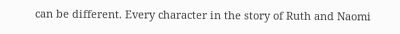can be different. Every character in the story of Ruth and Naomi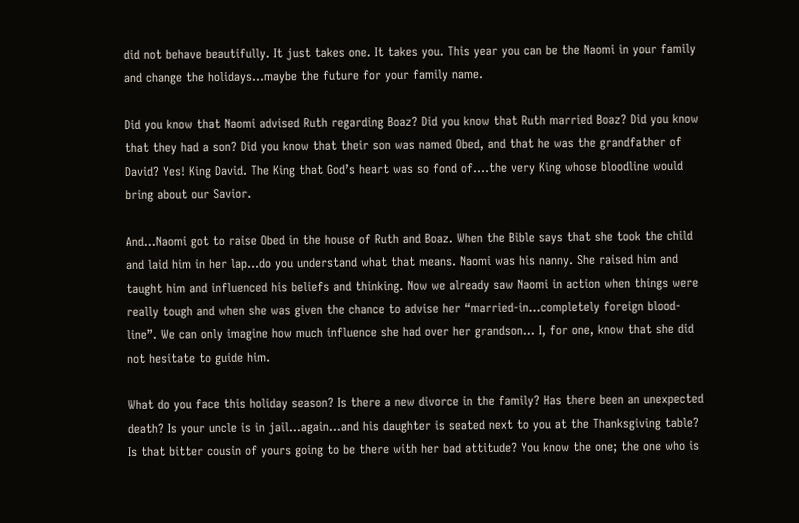did not behave beautifully. It just takes one. It takes you. This year you can be the Naomi in your family and change the holidays…maybe the future for your family name.

Did you know that Naomi advised Ruth regarding Boaz? Did you know that Ruth married Boaz? Did you know that they had a son? Did you know that their son was named Obed, and that he was the grandfather of David? Yes! King David. The King that God’s heart was so fond of….the very King whose bloodline would bring about our Savior.

And…Naomi got to raise Obed in the house of Ruth and Boaz. When the Bible says that she took the child and laid him in her lap…do you understand what that means. Naomi was his nanny. She raised him and taught him and influenced his beliefs and thinking. Now we already saw Naomi in action when things were really tough and when she was given the chance to advise her “married-in…completely foreign blood-line”. We can only imagine how much influence she had over her grandson… I, for one, know that she did not hesitate to guide him.

What do you face this holiday season? Is there a new divorce in the family? Has there been an unexpected death? Is your uncle is in jail…again…and his daughter is seated next to you at the Thanksgiving table? Is that bitter cousin of yours going to be there with her bad attitude? You know the one; the one who is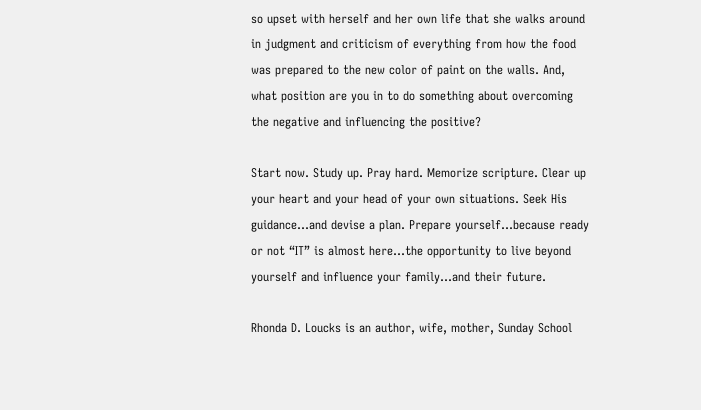so upset with herself and her own life that she walks around in judgment and criticism of everything from how the food was prepared to the new color of paint on the walls. And, what position are you in to do something about overcoming the negative and influencing the positive?

Start now. Study up. Pray hard. Memorize scripture. Clear up your heart and your head of your own situations. Seek His guidance…and devise a plan. Prepare yourself…because ready or not “IT” is almost here…the opportunity to live beyond yourself and influence your family…and their future.

Rhonda D. Loucks is an author, wife, mother, Sunday School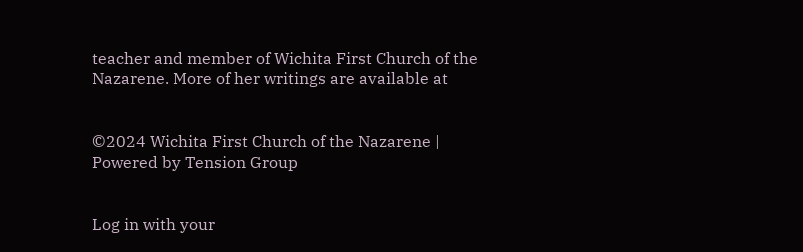teacher and member of Wichita First Church of the Nazarene. More of her writings are available at


©2024 Wichita First Church of the Nazarene | Powered by Tension Group


Log in with your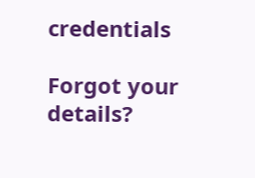credentials

Forgot your details?